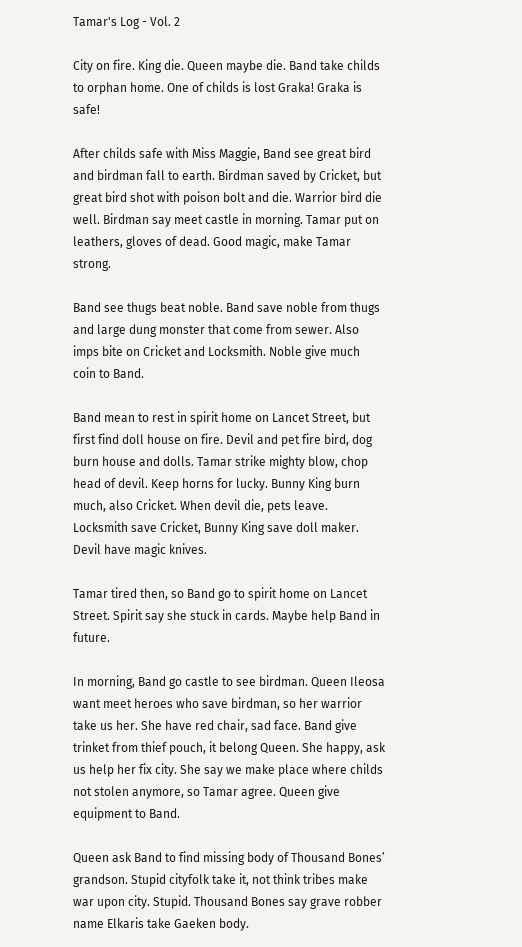Tamar's Log - Vol. 2

City on fire. King die. Queen maybe die. Band take childs to orphan home. One of childs is lost Graka! Graka is safe!

After childs safe with Miss Maggie, Band see great bird and birdman fall to earth. Birdman saved by Cricket, but great bird shot with poison bolt and die. Warrior bird die well. Birdman say meet castle in morning. Tamar put on leathers, gloves of dead. Good magic, make Tamar strong.

Band see thugs beat noble. Band save noble from thugs and large dung monster that come from sewer. Also imps bite on Cricket and Locksmith. Noble give much coin to Band.

Band mean to rest in spirit home on Lancet Street, but first find doll house on fire. Devil and pet fire bird, dog burn house and dolls. Tamar strike mighty blow, chop head of devil. Keep horns for lucky. Bunny King burn much, also Cricket. When devil die, pets leave. Locksmith save Cricket, Bunny King save doll maker. Devil have magic knives.

Tamar tired then, so Band go to spirit home on Lancet Street. Spirit say she stuck in cards. Maybe help Band in future.

In morning, Band go castle to see birdman. Queen Ileosa want meet heroes who save birdman, so her warrior take us her. She have red chair, sad face. Band give trinket from thief pouch, it belong Queen. She happy, ask us help her fix city. She say we make place where childs not stolen anymore, so Tamar agree. Queen give equipment to Band.

Queen ask Band to find missing body of Thousand Bones’ grandson. Stupid cityfolk take it, not think tribes make war upon city. Stupid. Thousand Bones say grave robber name Elkaris take Gaeken body.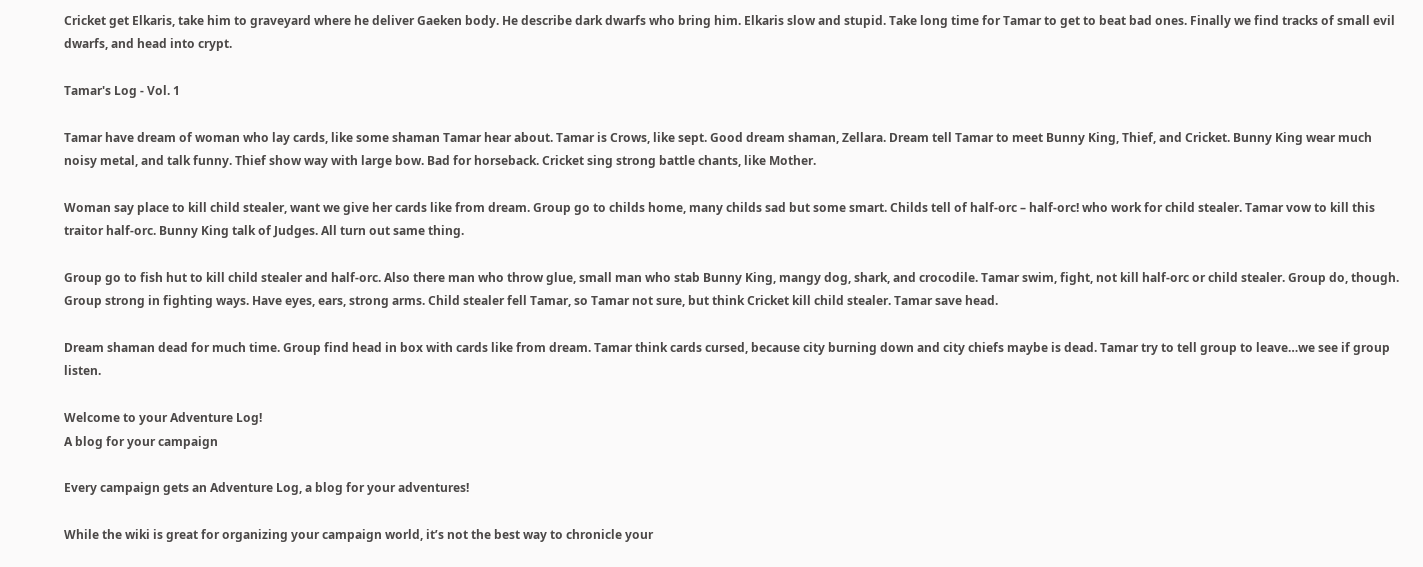Cricket get Elkaris, take him to graveyard where he deliver Gaeken body. He describe dark dwarfs who bring him. Elkaris slow and stupid. Take long time for Tamar to get to beat bad ones. Finally we find tracks of small evil dwarfs, and head into crypt.

Tamar's Log - Vol. 1

Tamar have dream of woman who lay cards, like some shaman Tamar hear about. Tamar is Crows, like sept. Good dream shaman, Zellara. Dream tell Tamar to meet Bunny King, Thief, and Cricket. Bunny King wear much noisy metal, and talk funny. Thief show way with large bow. Bad for horseback. Cricket sing strong battle chants, like Mother.

Woman say place to kill child stealer, want we give her cards like from dream. Group go to childs home, many childs sad but some smart. Childs tell of half-orc – half-orc! who work for child stealer. Tamar vow to kill this traitor half-orc. Bunny King talk of Judges. All turn out same thing.

Group go to fish hut to kill child stealer and half-orc. Also there man who throw glue, small man who stab Bunny King, mangy dog, shark, and crocodile. Tamar swim, fight, not kill half-orc or child stealer. Group do, though. Group strong in fighting ways. Have eyes, ears, strong arms. Child stealer fell Tamar, so Tamar not sure, but think Cricket kill child stealer. Tamar save head.

Dream shaman dead for much time. Group find head in box with cards like from dream. Tamar think cards cursed, because city burning down and city chiefs maybe is dead. Tamar try to tell group to leave…we see if group listen.

Welcome to your Adventure Log!
A blog for your campaign

Every campaign gets an Adventure Log, a blog for your adventures!

While the wiki is great for organizing your campaign world, it’s not the best way to chronicle your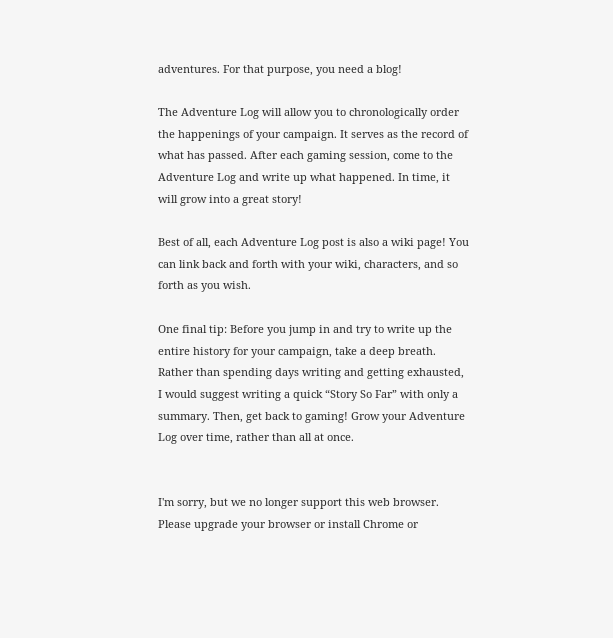adventures. For that purpose, you need a blog!

The Adventure Log will allow you to chronologically order the happenings of your campaign. It serves as the record of what has passed. After each gaming session, come to the Adventure Log and write up what happened. In time, it will grow into a great story!

Best of all, each Adventure Log post is also a wiki page! You can link back and forth with your wiki, characters, and so forth as you wish.

One final tip: Before you jump in and try to write up the entire history for your campaign, take a deep breath. Rather than spending days writing and getting exhausted, I would suggest writing a quick “Story So Far” with only a summary. Then, get back to gaming! Grow your Adventure Log over time, rather than all at once.


I'm sorry, but we no longer support this web browser. Please upgrade your browser or install Chrome or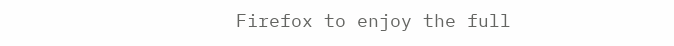Firefox to enjoy the full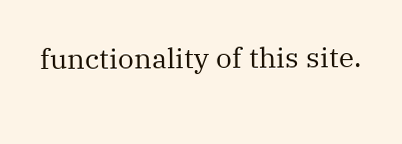functionality of this site.